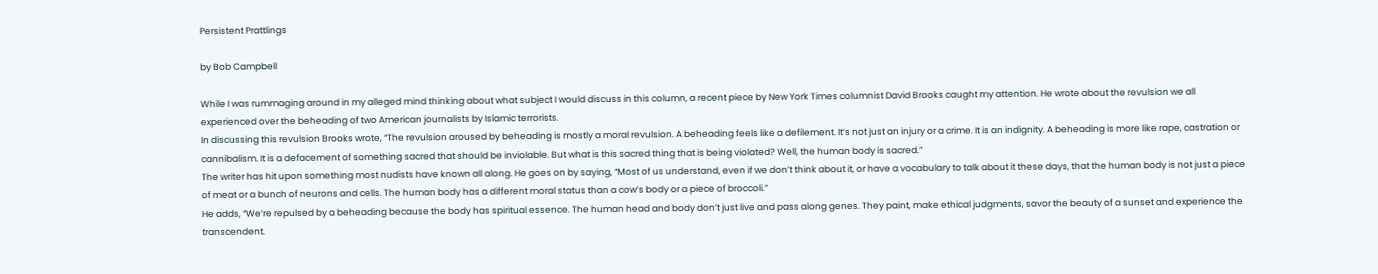Persistent Prattlings

by Bob Campbell

While I was rummaging around in my alleged mind thinking about what subject I would discuss in this column, a recent piece by New York Times columnist David Brooks caught my attention. He wrote about the revulsion we all experienced over the beheading of two American journalists by Islamic terrorists.
In discussing this revulsion Brooks wrote, “The revulsion aroused by beheading is mostly a moral revulsion. A beheading feels like a defilement. It’s not just an injury or a crime. It is an indignity. A beheading is more like rape, castration or cannibalism. It is a defacement of something sacred that should be inviolable. But what is this sacred thing that is being violated? Well, the human body is sacred.”
The writer has hit upon something most nudists have known all along. He goes on by saying, “Most of us understand, even if we don’t think about it, or have a vocabulary to talk about it these days, that the human body is not just a piece of meat or a bunch of neurons and cells. The human body has a different moral status than a cow’s body or a piece of broccoli.”
He adds, “We’re repulsed by a beheading because the body has spiritual essence. The human head and body don’t just live and pass along genes. They paint, make ethical judgments, savor the beauty of a sunset and experience the transcendent.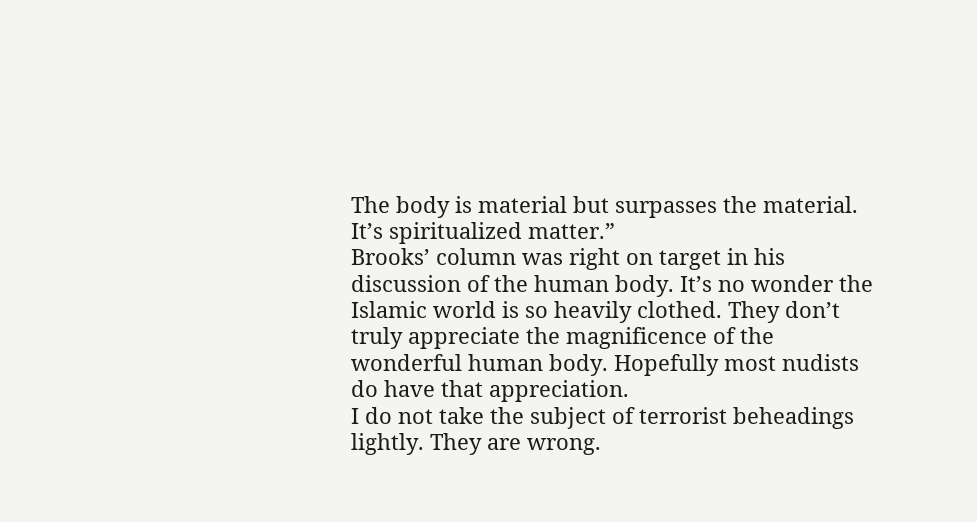The body is material but surpasses the material. It’s spiritualized matter.”
Brooks’ column was right on target in his discussion of the human body. It’s no wonder the Islamic world is so heavily clothed. They don’t truly appreciate the magnificence of the wonderful human body. Hopefully most nudists do have that appreciation.
I do not take the subject of terrorist beheadings lightly. They are wrong.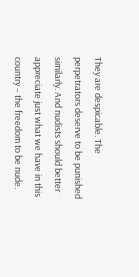They are despicable. The perpetrators deserve to be punished similarly. And nudists should better appreciate just what we have in this country – the freedom to be nude.